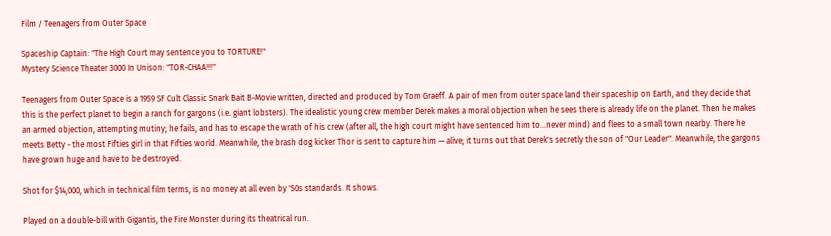Film / Teenagers from Outer Space

Spaceship Captain: "The High Court may sentence you to TORTURE!"
Mystery Science Theater 3000 In Unison: "TOR-CHAA!!!"

Teenagers from Outer Space is a 1959 SF Cult Classic Snark Bait B-Movie written, directed and produced by Tom Graeff. A pair of men from outer space land their spaceship on Earth, and they decide that this is the perfect planet to begin a ranch for gargons (i.e. giant lobsters). The idealistic young crew member Derek makes a moral objection when he sees there is already life on the planet. Then he makes an armed objection, attempting mutiny; he fails, and has to escape the wrath of his crew (after all, the high court might have sentenced him to...never mind) and flees to a small town nearby. There he meets Betty - the most Fifties girl in that Fifties world. Meanwhile, the brash dog kicker Thor is sent to capture him — alive; it turns out that Derek's secretly the son of "Our Leader". Meanwhile, the gargons have grown huge and have to be destroyed.

Shot for $14,000, which in technical film terms, is no money at all even by '50s standards. It shows.

Played on a double-bill with Gigantis, the Fire Monster during its theatrical run.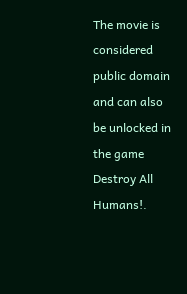The movie is considered public domain and can also be unlocked in the game Destroy All Humans!.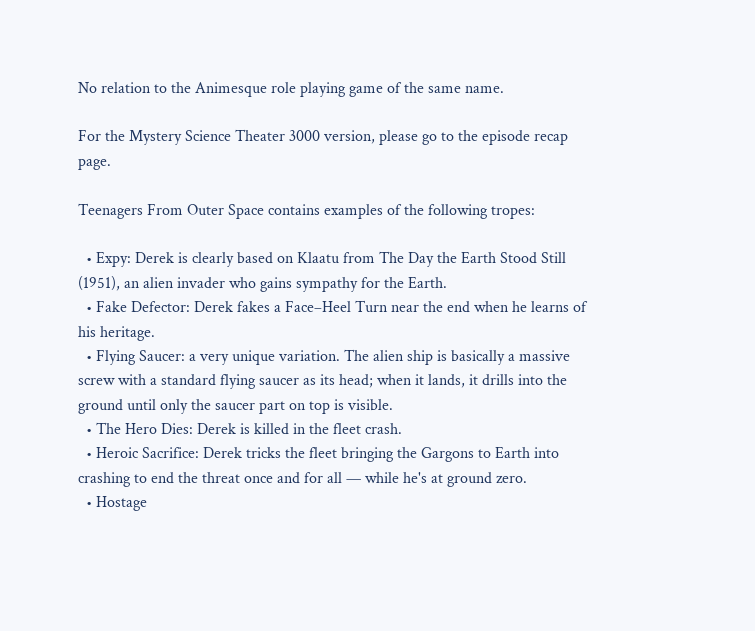No relation to the Animesque role playing game of the same name.

For the Mystery Science Theater 3000 version, please go to the episode recap page.

Teenagers From Outer Space contains examples of the following tropes:

  • Expy: Derek is clearly based on Klaatu from The Day the Earth Stood Still (1951), an alien invader who gains sympathy for the Earth.
  • Fake Defector: Derek fakes a Face–Heel Turn near the end when he learns of his heritage.
  • Flying Saucer: a very unique variation. The alien ship is basically a massive screw with a standard flying saucer as its head; when it lands, it drills into the ground until only the saucer part on top is visible.
  • The Hero Dies: Derek is killed in the fleet crash.
  • Heroic Sacrifice: Derek tricks the fleet bringing the Gargons to Earth into crashing to end the threat once and for all — while he's at ground zero.
  • Hostage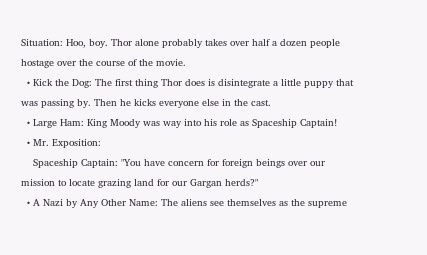Situation: Hoo, boy. Thor alone probably takes over half a dozen people hostage over the course of the movie.
  • Kick the Dog: The first thing Thor does is disintegrate a little puppy that was passing by. Then he kicks everyone else in the cast.
  • Large Ham: King Moody was way into his role as Spaceship Captain!
  • Mr. Exposition:
    Spaceship Captain: "You have concern for foreign beings over our mission to locate grazing land for our Gargan herds?"
  • A Nazi by Any Other Name: The aliens see themselves as the supreme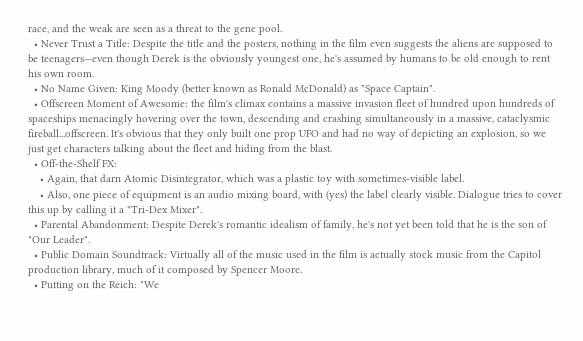race, and the weak are seen as a threat to the gene pool.
  • Never Trust a Title: Despite the title and the posters, nothing in the film even suggests the aliens are supposed to be teenagers—even though Derek is the obviously youngest one, he's assumed by humans to be old enough to rent his own room.
  • No Name Given: King Moody (better known as Ronald McDonald) as "Space Captain".
  • Offscreen Moment of Awesome: the film's climax contains a massive invasion fleet of hundred upon hundreds of spaceships menacingly hovering over the town, descending and crashing simultaneously in a massive, cataclysmic fireball...offscreen. It's obvious that they only built one prop UFO and had no way of depicting an explosion, so we just get characters talking about the fleet and hiding from the blast.
  • Off-the-Shelf FX:
    • Again, that darn Atomic Disintegrator, which was a plastic toy with sometimes-visible label.
    • Also, one piece of equipment is an audio mixing board, with (yes) the label clearly visible. Dialogue tries to cover this up by calling it a "Tri-Dex Mixer".
  • Parental Abandonment: Despite Derek's romantic idealism of family, he's not yet been told that he is the son of "Our Leader".
  • Public Domain Soundtrack: Virtually all of the music used in the film is actually stock music from the Capitol production library, much of it composed by Spencer Moore.
  • Putting on the Reich: "We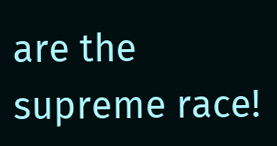are the supreme race!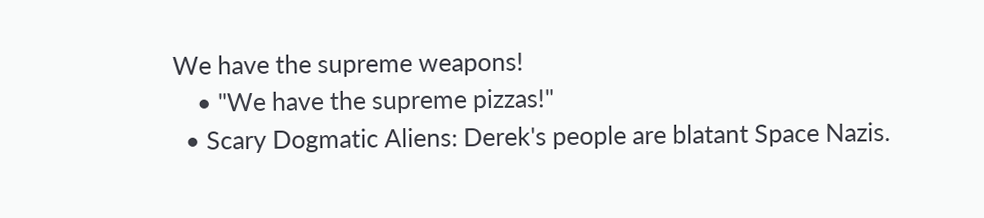We have the supreme weapons!
    • "We have the supreme pizzas!"
  • Scary Dogmatic Aliens: Derek's people are blatant Space Nazis.